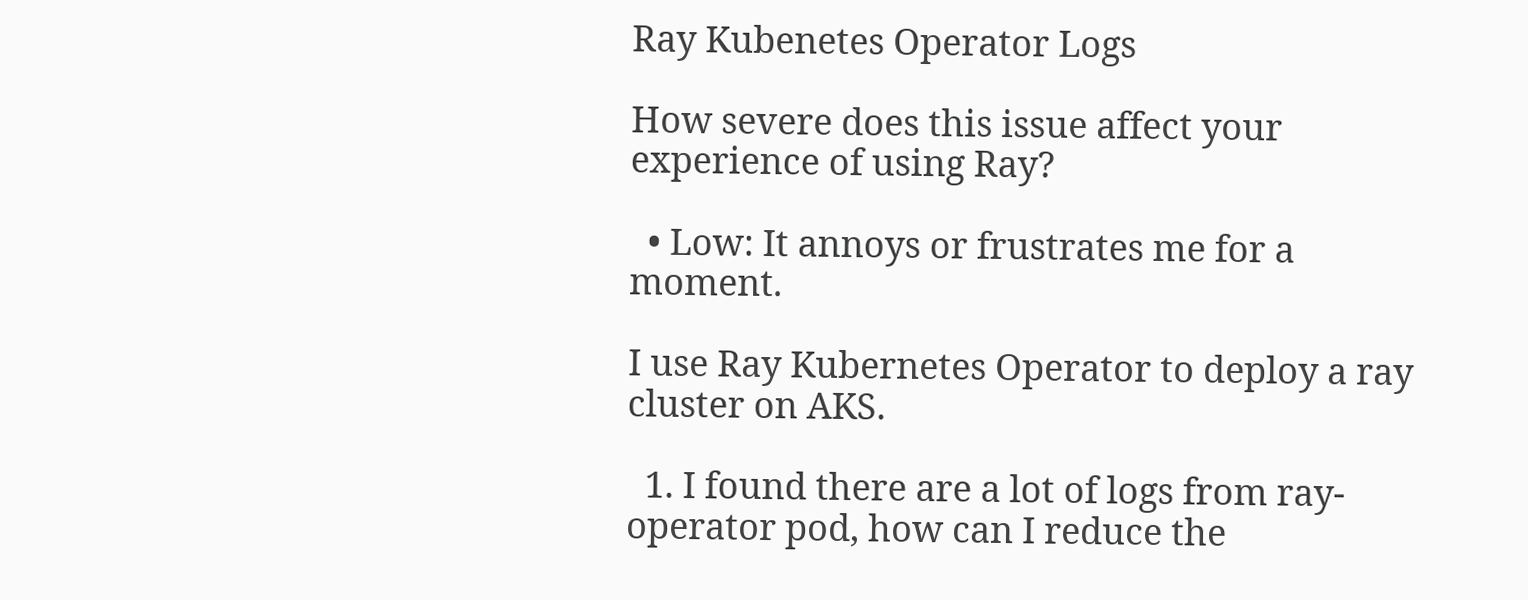Ray Kubenetes Operator Logs

How severe does this issue affect your experience of using Ray?

  • Low: It annoys or frustrates me for a moment.

I use Ray Kubernetes Operator to deploy a ray cluster on AKS.

  1. I found there are a lot of logs from ray-operator pod, how can I reduce the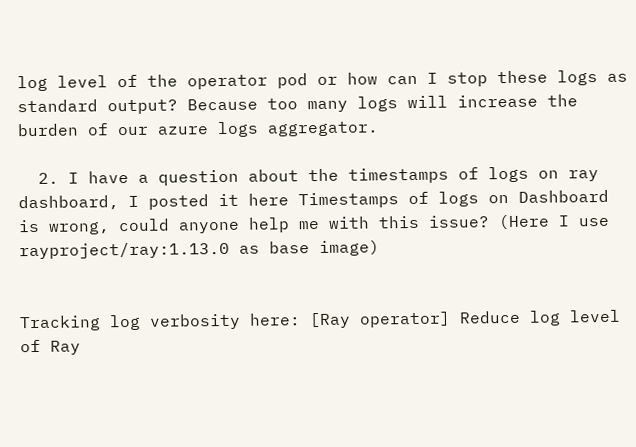log level of the operator pod or how can I stop these logs as standard output? Because too many logs will increase the burden of our azure logs aggregator.

  2. I have a question about the timestamps of logs on ray dashboard, I posted it here Timestamps of logs on Dashboard is wrong, could anyone help me with this issue? (Here I use rayproject/ray:1.13.0 as base image)


Tracking log verbosity here: [Ray operator] Reduce log level of Ray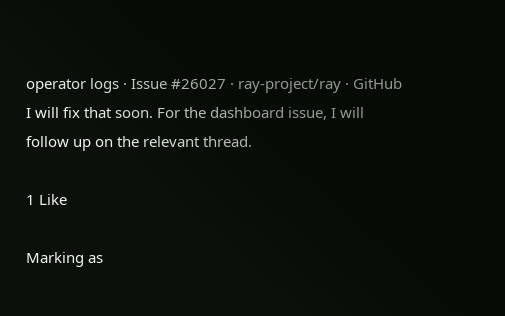operator logs · Issue #26027 · ray-project/ray · GitHub
I will fix that soon. For the dashboard issue, I will follow up on the relevant thread.

1 Like

Marking as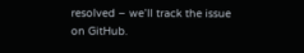resolved – we’ll track the issue on GitHub.